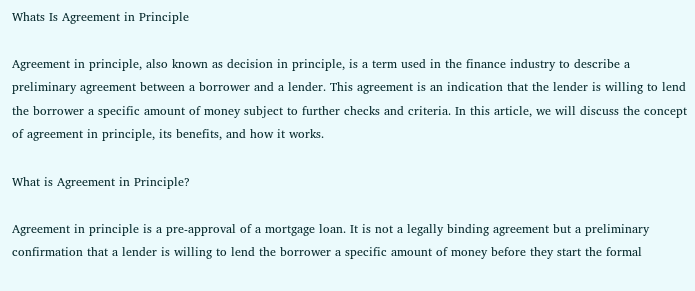Whats Is Agreement in Principle

Agreement in principle, also known as decision in principle, is a term used in the finance industry to describe a preliminary agreement between a borrower and a lender. This agreement is an indication that the lender is willing to lend the borrower a specific amount of money subject to further checks and criteria. In this article, we will discuss the concept of agreement in principle, its benefits, and how it works.

What is Agreement in Principle?

Agreement in principle is a pre-approval of a mortgage loan. It is not a legally binding agreement but a preliminary confirmation that a lender is willing to lend the borrower a specific amount of money before they start the formal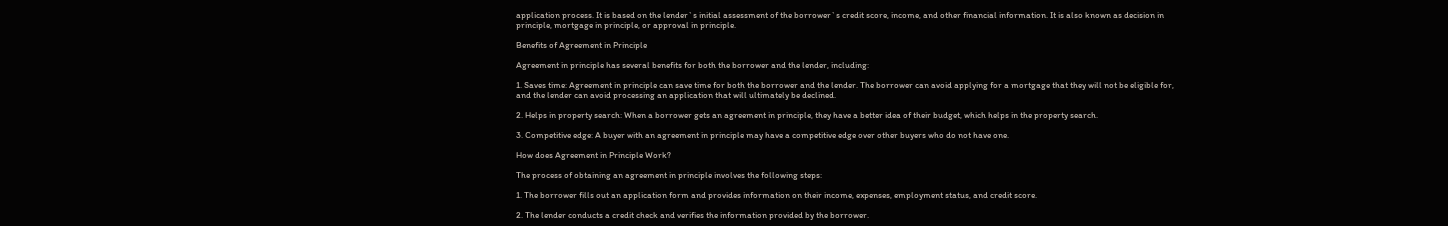application process. It is based on the lender`s initial assessment of the borrower`s credit score, income, and other financial information. It is also known as decision in principle, mortgage in principle, or approval in principle.

Benefits of Agreement in Principle

Agreement in principle has several benefits for both the borrower and the lender, including:

1. Saves time: Agreement in principle can save time for both the borrower and the lender. The borrower can avoid applying for a mortgage that they will not be eligible for, and the lender can avoid processing an application that will ultimately be declined.

2. Helps in property search: When a borrower gets an agreement in principle, they have a better idea of their budget, which helps in the property search.

3. Competitive edge: A buyer with an agreement in principle may have a competitive edge over other buyers who do not have one.

How does Agreement in Principle Work?

The process of obtaining an agreement in principle involves the following steps:

1. The borrower fills out an application form and provides information on their income, expenses, employment status, and credit score.

2. The lender conducts a credit check and verifies the information provided by the borrower.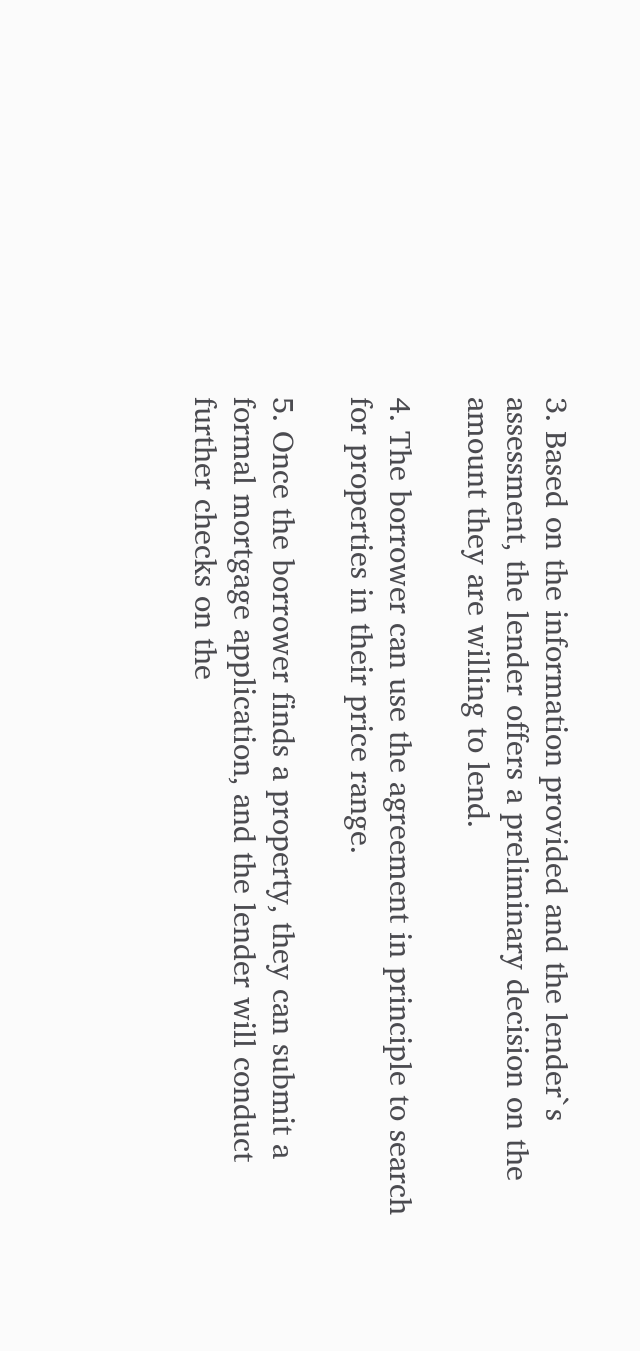3. Based on the information provided and the lender`s assessment, the lender offers a preliminary decision on the amount they are willing to lend.

4. The borrower can use the agreement in principle to search for properties in their price range.

5. Once the borrower finds a property, they can submit a formal mortgage application, and the lender will conduct further checks on the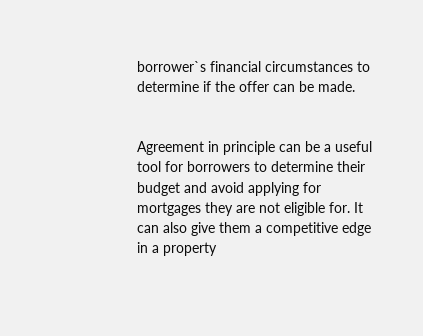borrower`s financial circumstances to determine if the offer can be made.


Agreement in principle can be a useful tool for borrowers to determine their budget and avoid applying for mortgages they are not eligible for. It can also give them a competitive edge in a property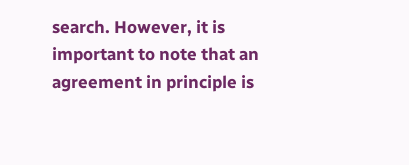search. However, it is important to note that an agreement in principle is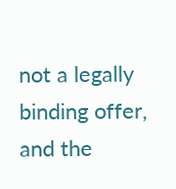not a legally binding offer, and the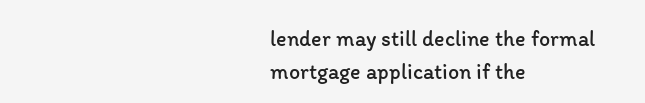lender may still decline the formal mortgage application if the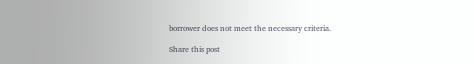borrower does not meet the necessary criteria.

Share this post